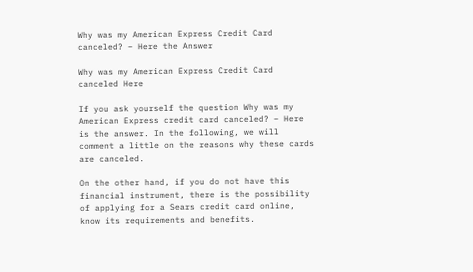Why was my American Express Credit Card canceled? – Here the Answer

Why was my American Express Credit Card canceled Here

If you ask yourself the question Why was my American Express credit card canceled? – Here is the answer. In the following, we will comment a little on the reasons why these cards are canceled.

On the other hand, if you do not have this financial instrument, there is the possibility of applying for a Sears credit card online, know its requirements and benefits.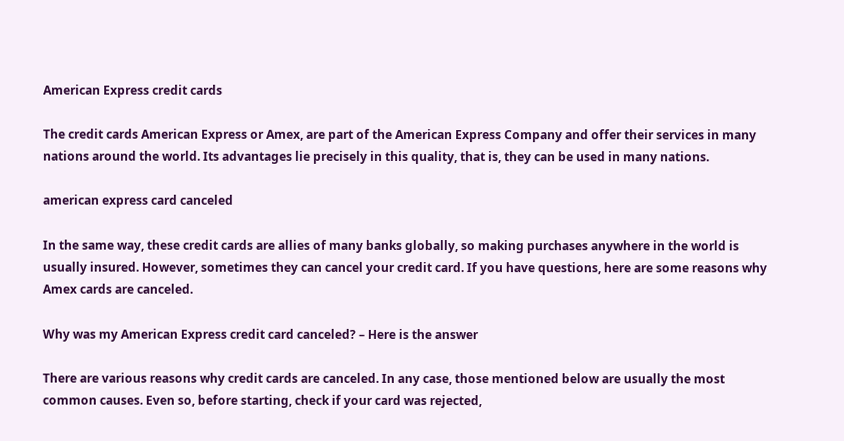American Express credit cards

The credit cards American Express or Amex, are part of the American Express Company and offer their services in many nations around the world. Its advantages lie precisely in this quality, that is, they can be used in many nations.

american express card canceled

In the same way, these credit cards are allies of many banks globally, so making purchases anywhere in the world is usually insured. However, sometimes they can cancel your credit card. If you have questions, here are some reasons why Amex cards are canceled.

Why was my American Express credit card canceled? – Here is the answer

There are various reasons why credit cards are canceled. In any case, those mentioned below are usually the most common causes. Even so, before starting, check if your card was rejected,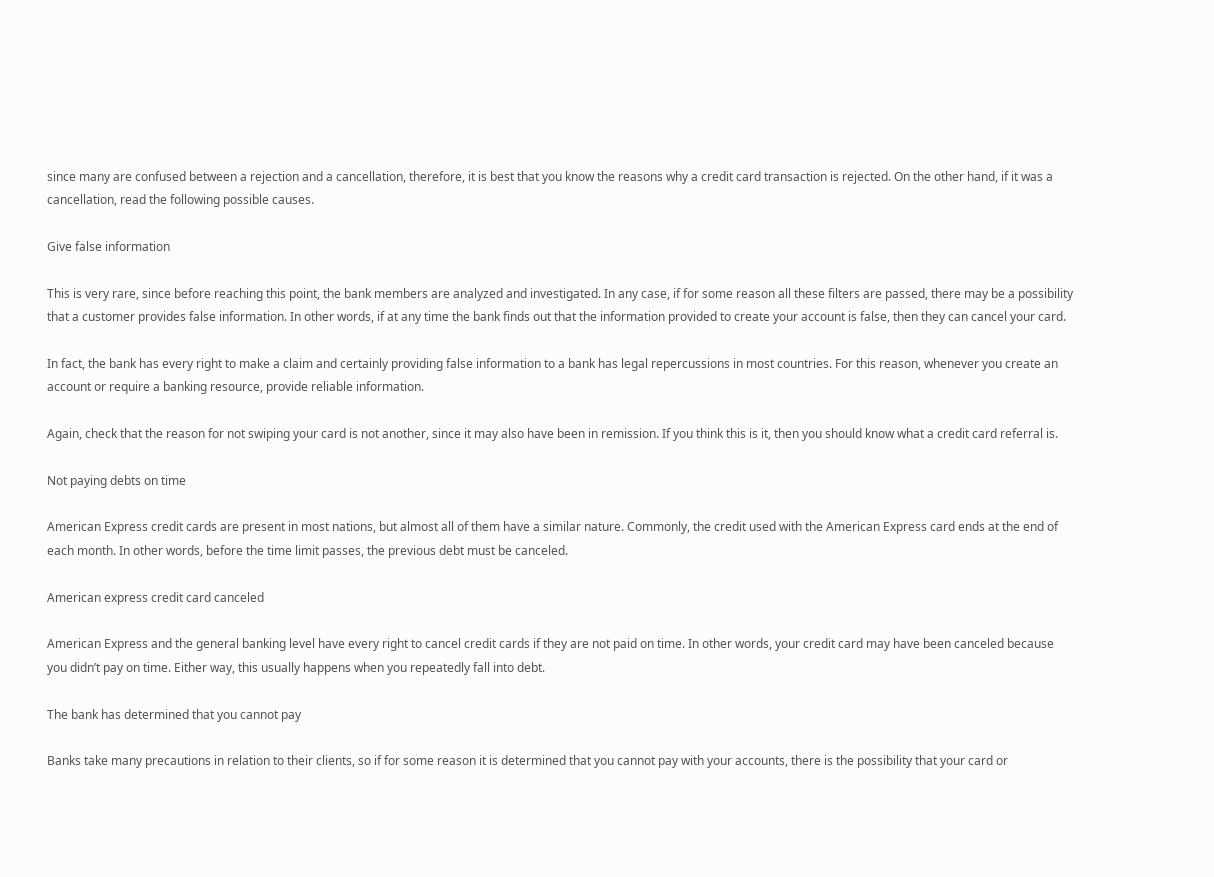since many are confused between a rejection and a cancellation, therefore, it is best that you know the reasons why a credit card transaction is rejected. On the other hand, if it was a cancellation, read the following possible causes.

Give false information

This is very rare, since before reaching this point, the bank members are analyzed and investigated. In any case, if for some reason all these filters are passed, there may be a possibility that a customer provides false information. In other words, if at any time the bank finds out that the information provided to create your account is false, then they can cancel your card.

In fact, the bank has every right to make a claim and certainly providing false information to a bank has legal repercussions in most countries. For this reason, whenever you create an account or require a banking resource, provide reliable information.

Again, check that the reason for not swiping your card is not another, since it may also have been in remission. If you think this is it, then you should know what a credit card referral is.

Not paying debts on time

American Express credit cards are present in most nations, but almost all of them have a similar nature. Commonly, the credit used with the American Express card ends at the end of each month. In other words, before the time limit passes, the previous debt must be canceled.

American express credit card canceled

American Express and the general banking level have every right to cancel credit cards if they are not paid on time. In other words, your credit card may have been canceled because you didn’t pay on time. Either way, this usually happens when you repeatedly fall into debt.

The bank has determined that you cannot pay

Banks take many precautions in relation to their clients, so if for some reason it is determined that you cannot pay with your accounts, there is the possibility that your card or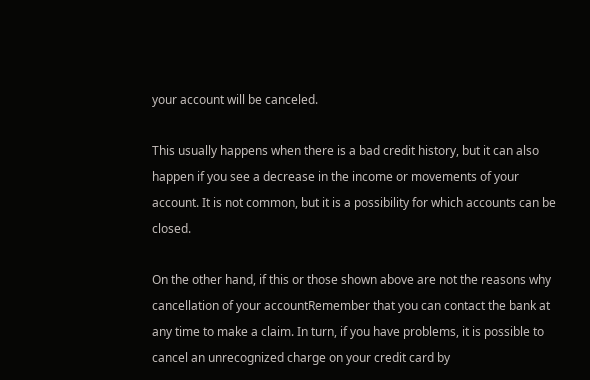your account will be canceled.

This usually happens when there is a bad credit history, but it can also happen if you see a decrease in the income or movements of your account. It is not common, but it is a possibility for which accounts can be closed.

On the other hand, if this or those shown above are not the reasons why cancellation of your accountRemember that you can contact the bank at any time to make a claim. In turn, if you have problems, it is possible to cancel an unrecognized charge on your credit card by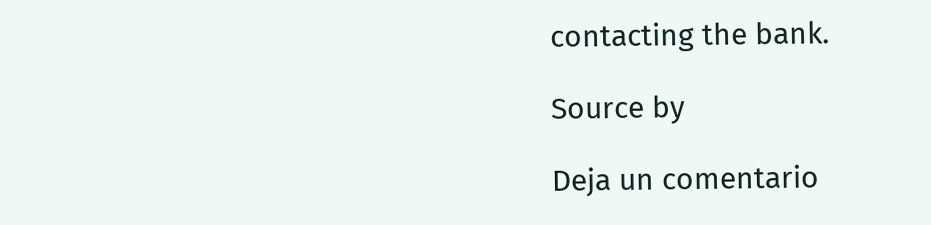contacting the bank.

Source by

Deja un comentario